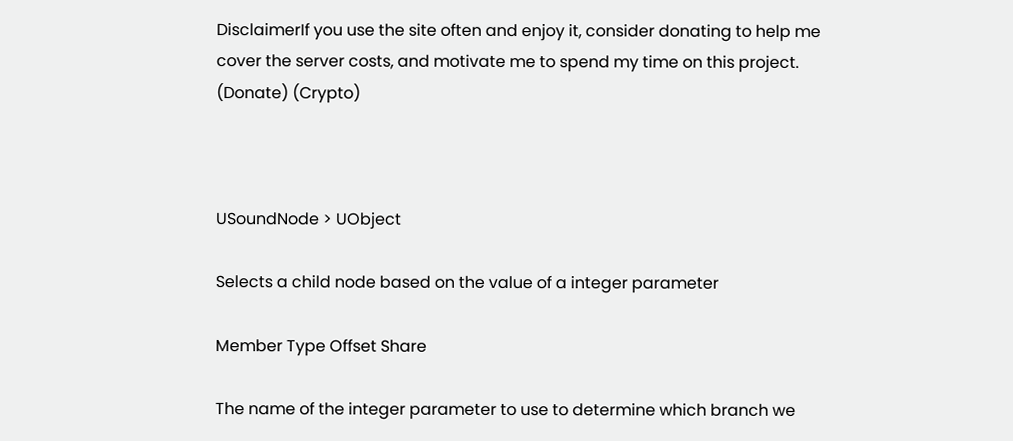DisclaimerIf you use the site often and enjoy it, consider donating to help me cover the server costs, and motivate me to spend my time on this project. (Donate) (Crypto)



USoundNode > UObject

Selects a child node based on the value of a integer parameter

Member Type Offset Share

The name of the integer parameter to use to determine which branch we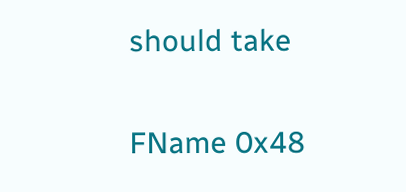should take

FName 0x48